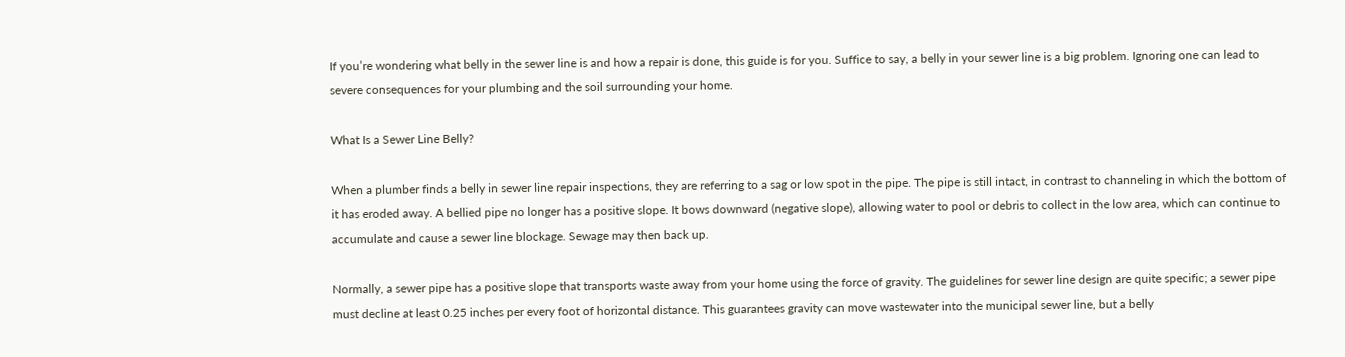If you’re wondering what belly in the sewer line is and how a repair is done, this guide is for you. Suffice to say, a belly in your sewer line is a big problem. Ignoring one can lead to severe consequences for your plumbing and the soil surrounding your home.

What Is a Sewer Line Belly?

When a plumber finds a belly in sewer line repair inspections, they are referring to a sag or low spot in the pipe. The pipe is still intact, in contrast to channeling in which the bottom of it has eroded away. A bellied pipe no longer has a positive slope. It bows downward (negative slope), allowing water to pool or debris to collect in the low area, which can continue to accumulate and cause a sewer line blockage. Sewage may then back up.

Normally, a sewer pipe has a positive slope that transports waste away from your home using the force of gravity. The guidelines for sewer line design are quite specific; a sewer pipe must decline at least 0.25 inches per every foot of horizontal distance. This guarantees gravity can move wastewater into the municipal sewer line, but a belly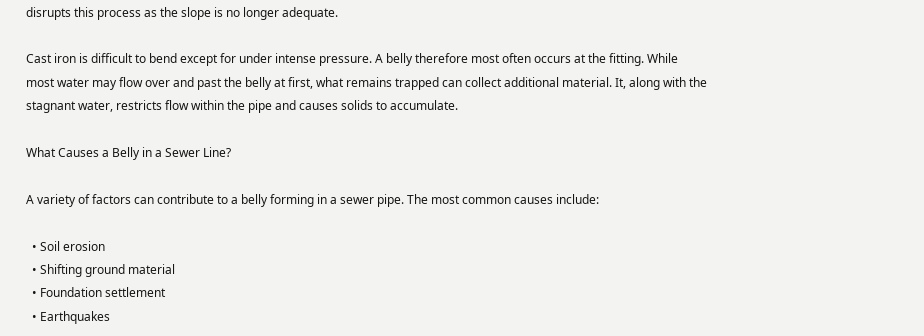disrupts this process as the slope is no longer adequate.

Cast iron is difficult to bend except for under intense pressure. A belly therefore most often occurs at the fitting. While most water may flow over and past the belly at first, what remains trapped can collect additional material. It, along with the stagnant water, restricts flow within the pipe and causes solids to accumulate.

What Causes a Belly in a Sewer Line?

A variety of factors can contribute to a belly forming in a sewer pipe. The most common causes include:

  • Soil erosion
  • Shifting ground material
  • Foundation settlement
  • Earthquakes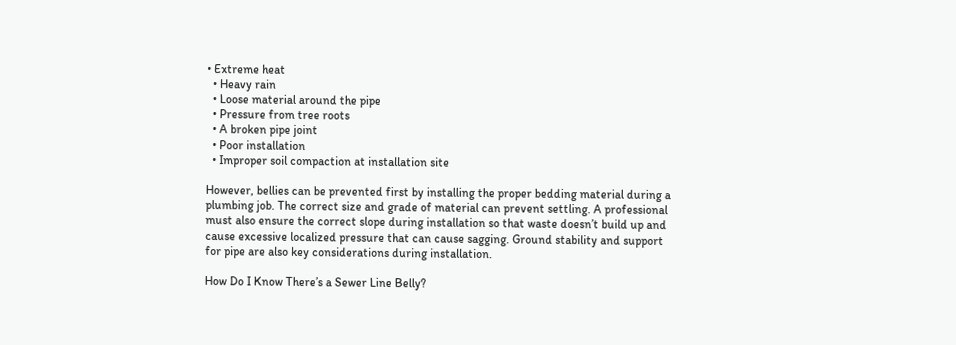• Extreme heat
  • Heavy rain
  • Loose material around the pipe
  • Pressure from tree roots
  • A broken pipe joint
  • Poor installation
  • Improper soil compaction at installation site

However, bellies can be prevented first by installing the proper bedding material during a plumbing job. The correct size and grade of material can prevent settling. A professional must also ensure the correct slope during installation so that waste doesn’t build up and cause excessive localized pressure that can cause sagging. Ground stability and support for pipe are also key considerations during installation.

How Do I Know There’s a Sewer Line Belly?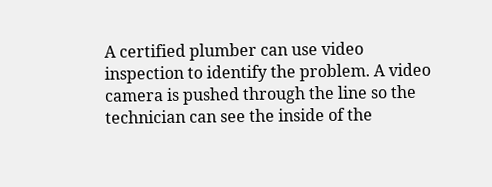A certified plumber can use video inspection to identify the problem. A video camera is pushed through the line so the technician can see the inside of the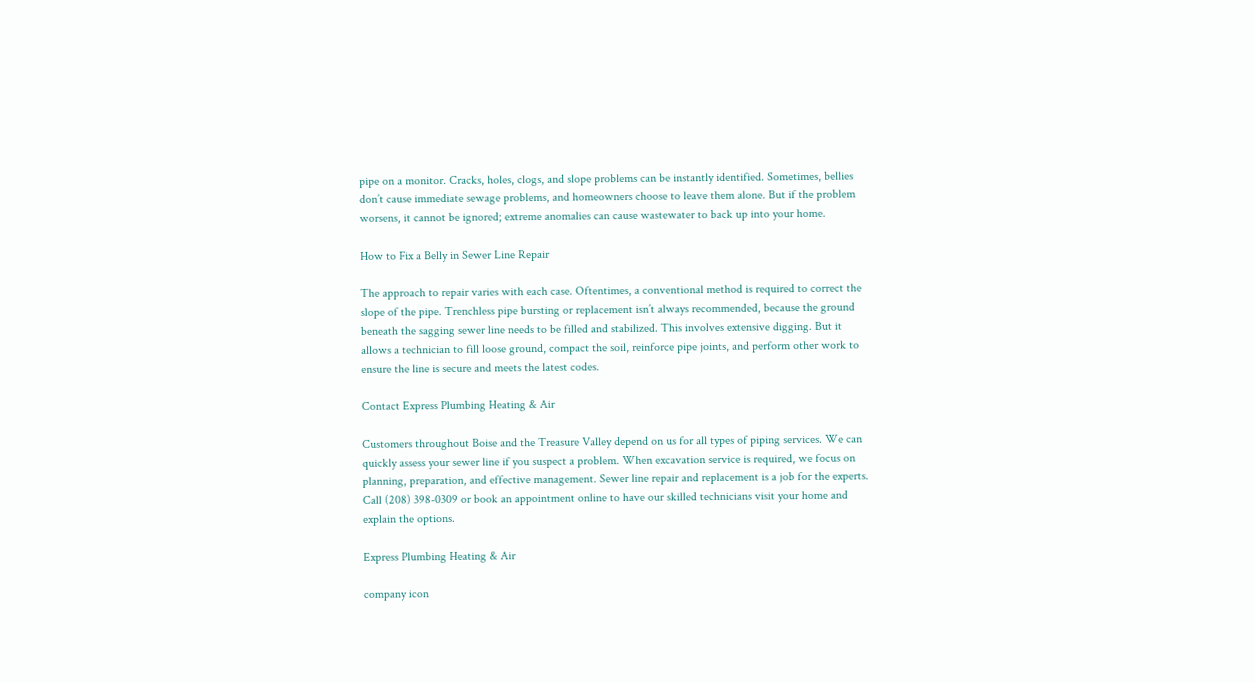pipe on a monitor. Cracks, holes, clogs, and slope problems can be instantly identified. Sometimes, bellies don’t cause immediate sewage problems, and homeowners choose to leave them alone. But if the problem worsens, it cannot be ignored; extreme anomalies can cause wastewater to back up into your home.

How to Fix a Belly in Sewer Line Repair

The approach to repair varies with each case. Oftentimes, a conventional method is required to correct the slope of the pipe. Trenchless pipe bursting or replacement isn’t always recommended, because the ground beneath the sagging sewer line needs to be filled and stabilized. This involves extensive digging. But it allows a technician to fill loose ground, compact the soil, reinforce pipe joints, and perform other work to ensure the line is secure and meets the latest codes.

Contact Express Plumbing Heating & Air

Customers throughout Boise and the Treasure Valley depend on us for all types of piping services. We can quickly assess your sewer line if you suspect a problem. When excavation service is required, we focus on planning, preparation, and effective management. Sewer line repair and replacement is a job for the experts. Call (208) 398-0309 or book an appointment online to have our skilled technicians visit your home and explain the options.

Express Plumbing Heating & Air

company icon